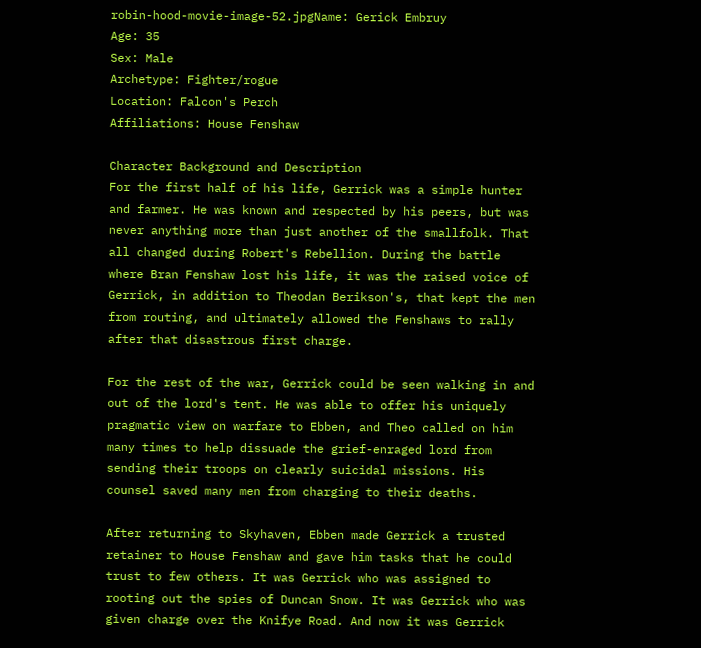robin-hood-movie-image-52.jpgName: Gerick Embruy
Age: 35
Sex: Male
Archetype: Fighter/rogue
Location: Falcon's Perch
Affiliations: House Fenshaw

Character Background and Description
For the first half of his life, Gerrick was a simple hunter and farmer. He was known and respected by his peers, but was never anything more than just another of the smallfolk. That all changed during Robert's Rebellion. During the battle where Bran Fenshaw lost his life, it was the raised voice of Gerrick, in addition to Theodan Berikson's, that kept the men from routing, and ultimately allowed the Fenshaws to rally after that disastrous first charge.

For the rest of the war, Gerrick could be seen walking in and out of the lord's tent. He was able to offer his uniquely pragmatic view on warfare to Ebben, and Theo called on him many times to help dissuade the grief-enraged lord from sending their troops on clearly suicidal missions. His counsel saved many men from charging to their deaths.

After returning to Skyhaven, Ebben made Gerrick a trusted retainer to House Fenshaw and gave him tasks that he could trust to few others. It was Gerrick who was assigned to rooting out the spies of Duncan Snow. It was Gerrick who was given charge over the Knifye Road. And now it was Gerrick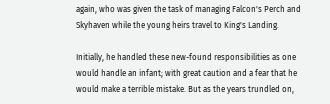again, who was given the task of managing Falcon's Perch and Skyhaven while the young heirs travel to King's Landing.

Initially, he handled these new-found responsibilities as one would handle an infant; with great caution and a fear that he would make a terrible mistake. But as the years trundled on,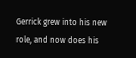Gerrick grew into his new role, and now does his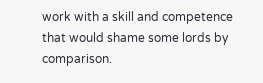work with a skill and competence that would shame some lords by comparison.